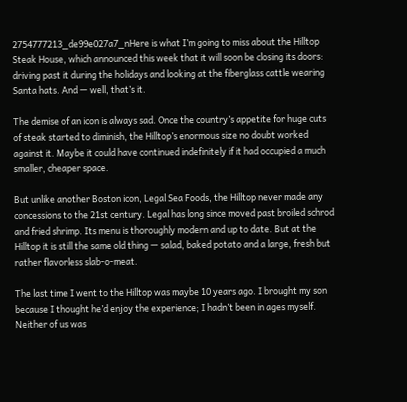2754777213_de99e027a7_nHere is what I’m going to miss about the Hilltop Steak House, which announced this week that it will soon be closing its doors: driving past it during the holidays and looking at the fiberglass cattle wearing Santa hats. And — well, that’s it.

The demise of an icon is always sad. Once the country’s appetite for huge cuts of steak started to diminish, the Hilltop’s enormous size no doubt worked against it. Maybe it could have continued indefinitely if it had occupied a much smaller, cheaper space.

But unlike another Boston icon, Legal Sea Foods, the Hilltop never made any concessions to the 21st century. Legal has long since moved past broiled schrod and fried shrimp. Its menu is thoroughly modern and up to date. But at the Hilltop it is still the same old thing — salad, baked potato and a large, fresh but rather flavorless slab-o-meat.

The last time I went to the Hilltop was maybe 10 years ago. I brought my son because I thought he’d enjoy the experience; I hadn’t been in ages myself. Neither of us was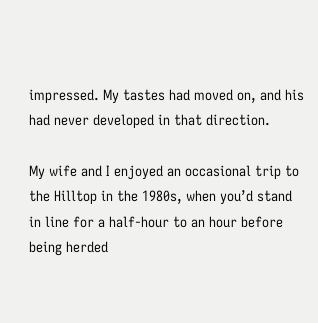impressed. My tastes had moved on, and his had never developed in that direction.

My wife and I enjoyed an occasional trip to the Hilltop in the 1980s, when you’d stand in line for a half-hour to an hour before being herded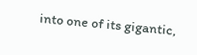into one of its gigantic,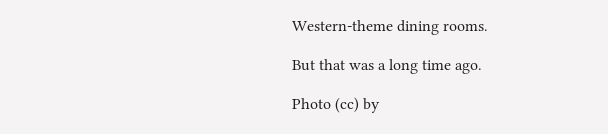Western-theme dining rooms.

But that was a long time ago.

Photo (cc) by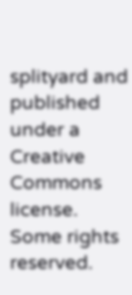splityard and published under a Creative Commons license. Some rights reserved.